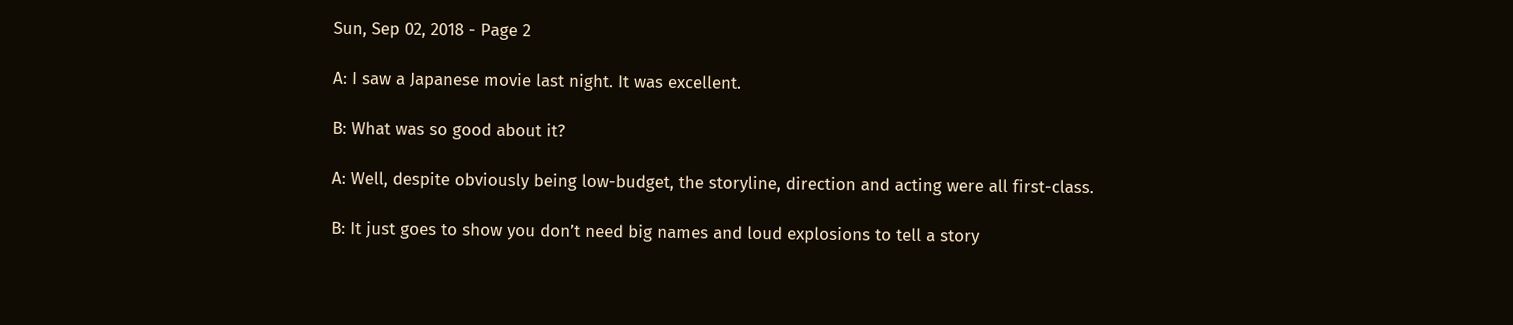Sun, Sep 02, 2018 - Page 2

A: I saw a Japanese movie last night. It was excellent.

B: What was so good about it?

A: Well, despite obviously being low-budget, the storyline, direction and acting were all first-class.

B: It just goes to show you don’t need big names and loud explosions to tell a story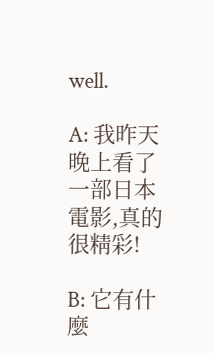well.

A: 我昨天晚上看了一部日本電影,真的很精彩!

B: 它有什麼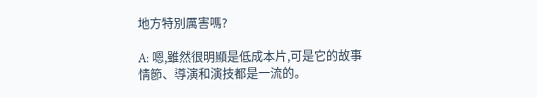地方特別厲害嗎?

A: 嗯,雖然很明顯是低成本片,可是它的故事情節、導演和演技都是一流的。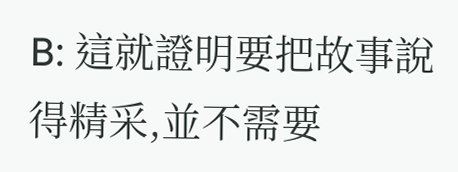B: 這就證明要把故事說得精采,並不需要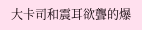大卡司和震耳欲聾的爆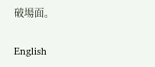破場面。

English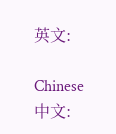英文:

Chinese 中文: